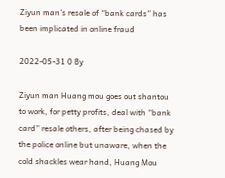Ziyun man’s resale of “bank cards” has been implicated in online fraud

2022-05-31 0 By

Ziyun man Huang mou goes out shantou to work, for petty profits, deal with “bank card” resale others, after being chased by the police online but unaware, when the cold shackles wear hand, Huang Mou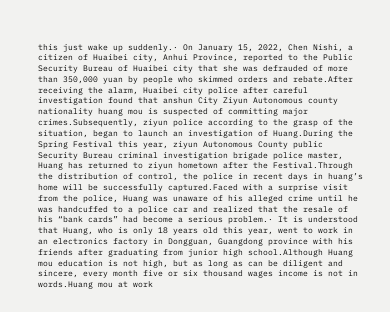this just wake up suddenly.· On January 15, 2022, Chen Nishi, a citizen of Huaibei city, Anhui Province, reported to the Public Security Bureau of Huaibei city that she was defrauded of more than 350,000 yuan by people who skimmed orders and rebate.After receiving the alarm, Huaibei city police after careful investigation found that anshun City Ziyun Autonomous county nationality huang mou is suspected of committing major crimes.Subsequently, ziyun police according to the grasp of the situation, began to launch an investigation of Huang.During the Spring Festival this year, ziyun Autonomous County public Security Bureau criminal investigation brigade police master, Huang has returned to ziyun hometown after the Festival.Through the distribution of control, the police in recent days in huang’s home will be successfully captured.Faced with a surprise visit from the police, Huang was unaware of his alleged crime until he was handcuffed to a police car and realized that the resale of his “bank cards” had become a serious problem.· It is understood that Huang, who is only 18 years old this year, went to work in an electronics factory in Dongguan, Guangdong province with his friends after graduating from junior high school.Although Huang mou education is not high, but as long as can be diligent and sincere, every month five or six thousand wages income is not in words.Huang mou at work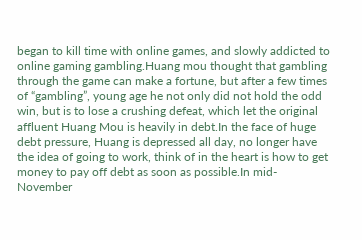began to kill time with online games, and slowly addicted to online gaming gambling.Huang mou thought that gambling through the game can make a fortune, but after a few times of “gambling”, young age he not only did not hold the odd win, but is to lose a crushing defeat, which let the original affluent Huang Mou is heavily in debt.In the face of huge debt pressure, Huang is depressed all day, no longer have the idea of going to work, think of in the heart is how to get money to pay off debt as soon as possible.In mid-November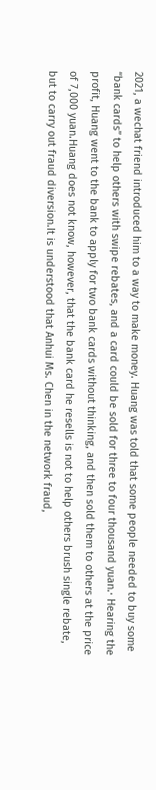2021, a wechat friend introduced him to a way to make money. Huang was told that some people needed to buy some “bank cards” to help others with swipe rebates, and a card could be sold for three to four thousand yuan.· Hearing the profit, Huang went to the bank to apply for two bank cards without thinking, and then sold them to others at the price of 7,000 yuan.Huang does not know, however, that the bank card he resells is not to help others brush single rebate, but to carry out fraud diversion.It is understood that Anhui Ms. Chen in the network fraud,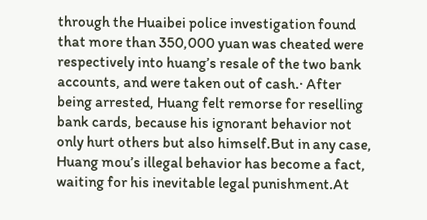through the Huaibei police investigation found that more than 350,000 yuan was cheated were respectively into huang’s resale of the two bank accounts, and were taken out of cash.· After being arrested, Huang felt remorse for reselling bank cards, because his ignorant behavior not only hurt others but also himself.But in any case, Huang mou’s illegal behavior has become a fact, waiting for his inevitable legal punishment.At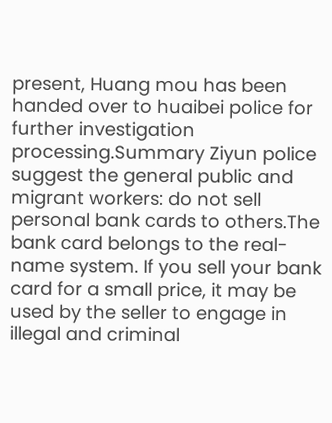present, Huang mou has been handed over to huaibei police for further investigation processing.Summary Ziyun police suggest the general public and migrant workers: do not sell personal bank cards to others.The bank card belongs to the real-name system. If you sell your bank card for a small price, it may be used by the seller to engage in illegal and criminal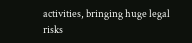activities, bringing huge legal risks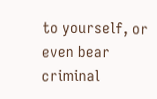to yourself, or even bear criminal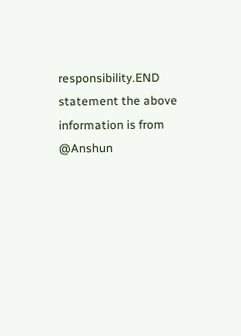responsibility.END statement the above information is from @Anshun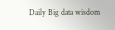Daily Big data wisdom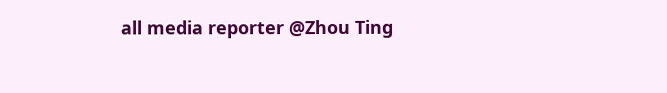all media reporter @Zhou Ting